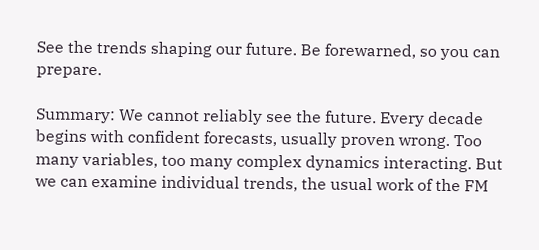See the trends shaping our future. Be forewarned, so you can prepare.

Summary: We cannot reliably see the future. Every decade begins with confident forecasts, usually proven wrong. Too many variables, too many complex dynamics interacting. But we can examine individual trends, the usual work of the FM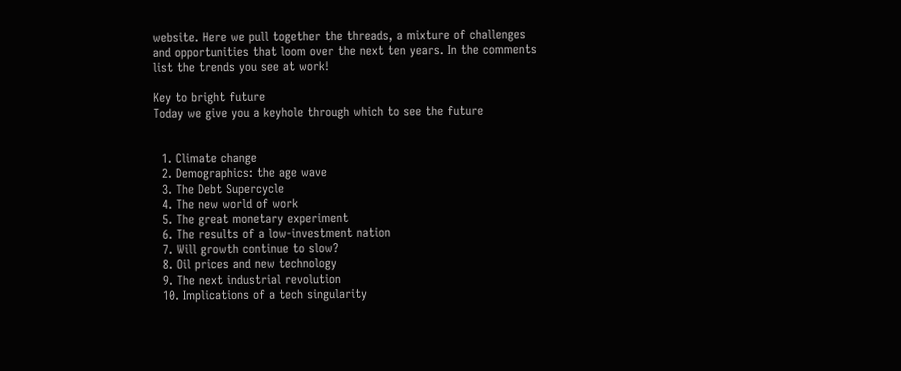website. Here we pull together the threads, a mixture of challenges and opportunities that loom over the next ten years. In the comments list the trends you see at work!

Key to bright future
Today we give you a keyhole through which to see the future


  1. Climate change
  2. Demographics: the age wave
  3. The Debt Supercycle
  4. The new world of work
  5. The great monetary experiment
  6. The results of a low-investment nation
  7. Will growth continue to slow?
  8. Oil prices and new technology
  9. The next industrial revolution
  10. Implications of a tech singularity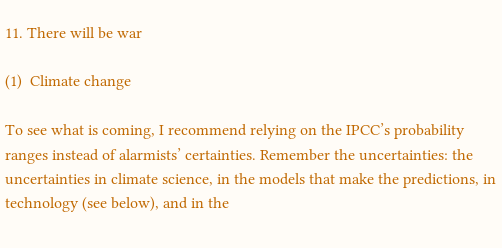11. There will be war

(1)  Climate change

To see what is coming, I recommend relying on the IPCC’s probability ranges instead of alarmists’ certainties. Remember the uncertainties: the uncertainties in climate science, in the models that make the predictions, in technology (see below), and in the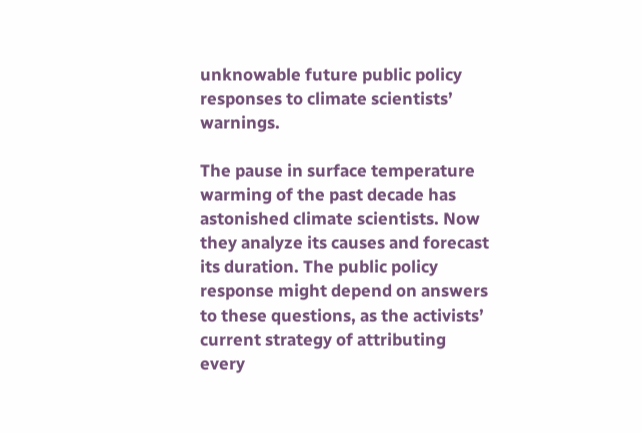unknowable future public policy responses to climate scientists’ warnings.

The pause in surface temperature warming of the past decade has astonished climate scientists. Now they analyze its causes and forecast its duration. The public policy response might depend on answers to these questions, as the activists’ current strategy of attributing every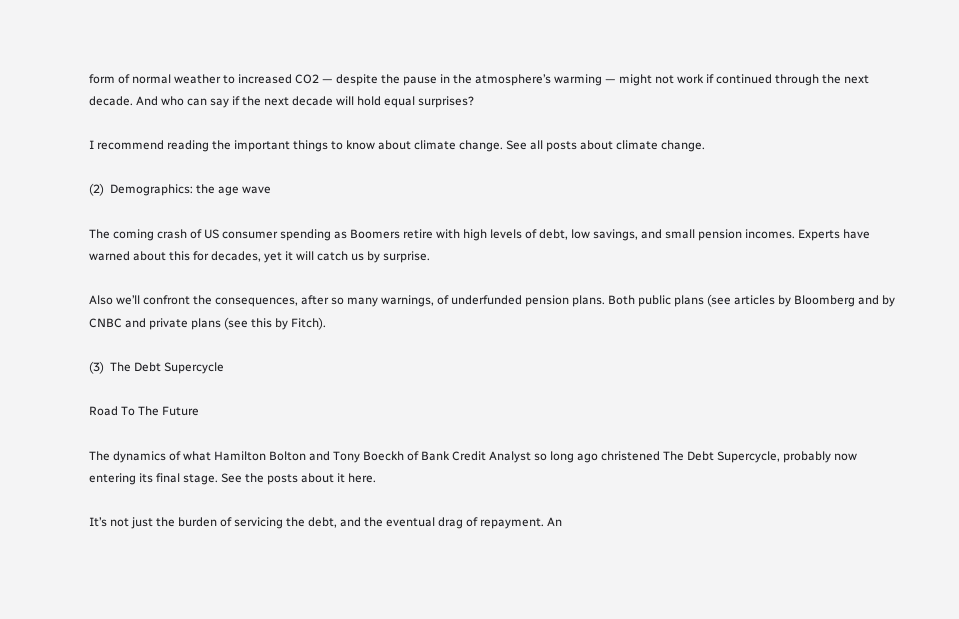form of normal weather to increased CO2 — despite the pause in the atmosphere’s warming — might not work if continued through the next decade. And who can say if the next decade will hold equal surprises?

I recommend reading the important things to know about climate change. See all posts about climate change.

(2)  Demographics: the age wave

The coming crash of US consumer spending as Boomers retire with high levels of debt, low savings, and small pension incomes. Experts have warned about this for decades, yet it will catch us by surprise.

Also we’ll confront the consequences, after so many warnings, of underfunded pension plans. Both public plans (see articles by Bloomberg and by CNBC and private plans (see this by Fitch).

(3)  The Debt Supercycle

Road To The Future

The dynamics of what Hamilton Bolton and Tony Boeckh of Bank Credit Analyst so long ago christened The Debt Supercycle, probably now entering its final stage. See the posts about it here.

It’s not just the burden of servicing the debt, and the eventual drag of repayment. An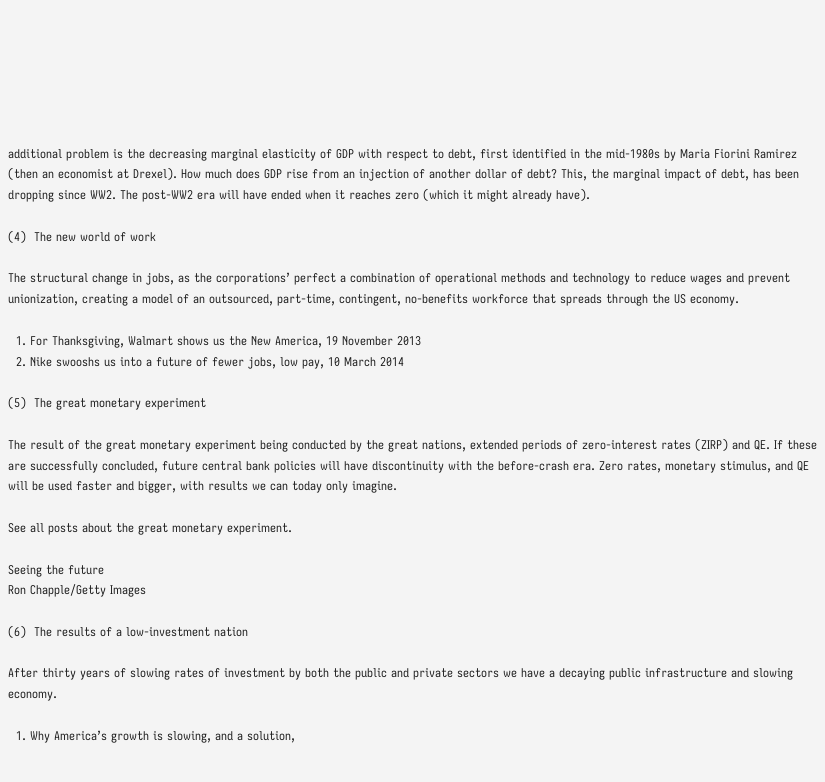additional problem is the decreasing marginal elasticity of GDP with respect to debt, first identified in the mid-1980s by Maria Fiorini Ramirez (then an economist at Drexel). How much does GDP rise from an injection of another dollar of debt? This, the marginal impact of debt, has been dropping since WW2. The post-WW2 era will have ended when it reaches zero (which it might already have).

(4)  The new world of work

The structural change in jobs, as the corporations’ perfect a combination of operational methods and technology to reduce wages and prevent unionization, creating a model of an outsourced, part-time, contingent, no-benefits workforce that spreads through the US economy.

  1. For Thanksgiving, Walmart shows us the New America, 19 November 2013
  2. Nike swooshs us into a future of fewer jobs, low pay, 10 March 2014

(5)  The great monetary experiment

The result of the great monetary experiment being conducted by the great nations, extended periods of zero-interest rates (ZIRP) and QE. If these are successfully concluded, future central bank policies will have discontinuity with the before-crash era. Zero rates, monetary stimulus, and QE will be used faster and bigger, with results we can today only imagine.

See all posts about the great monetary experiment.

Seeing the future
Ron Chapple/Getty Images

(6)  The results of a low-investment nation

After thirty years of slowing rates of investment by both the public and private sectors we have a decaying public infrastructure and slowing economy.

  1. Why America’s growth is slowing, and a solution,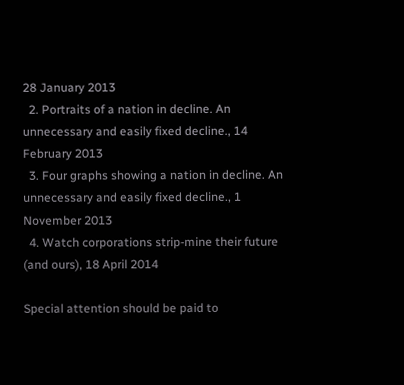28 January 2013
  2. Portraits of a nation in decline. An unnecessary and easily fixed decline., 14 February 2013
  3. Four graphs showing a nation in decline. An unnecessary and easily fixed decline., 1 November 2013
  4. Watch corporations strip-mine their future (and ours), 18 April 2014

Special attention should be paid to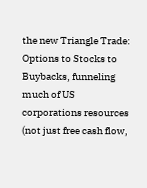the new Triangle Trade: Options to Stocks to Buybacks, funneling much of US corporations resources (not just free cash flow,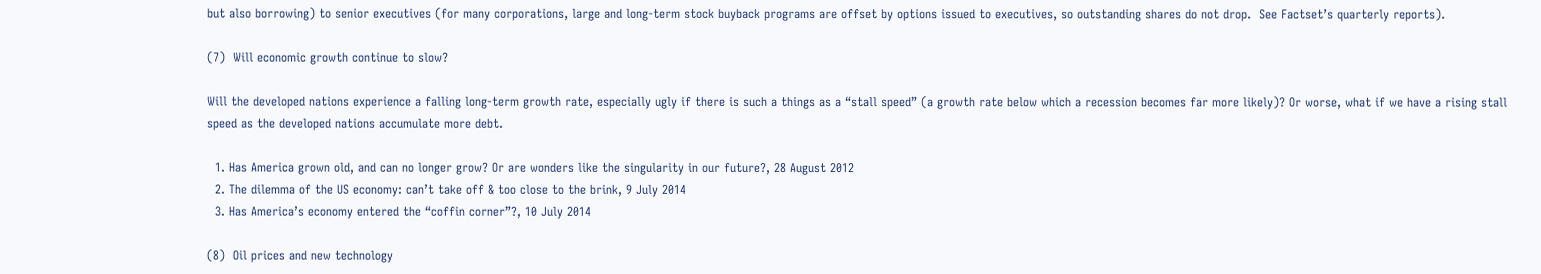but also borrowing) to senior executives (for many corporations, large and long-term stock buyback programs are offset by options issued to executives, so outstanding shares do not drop.  See Factset’s quarterly reports).

(7)  Will economic growth continue to slow?

Will the developed nations experience a falling long-term growth rate, especially ugly if there is such a things as a “stall speed” (a growth rate below which a recession becomes far more likely)? Or worse, what if we have a rising stall speed as the developed nations accumulate more debt.

  1. Has America grown old, and can no longer grow? Or are wonders like the singularity in our future?, 28 August 2012
  2. The dilemma of the US economy: can’t take off & too close to the brink, 9 July 2014
  3. Has America’s economy entered the “coffin corner”?, 10 July 2014

(8)  Oil prices and new technology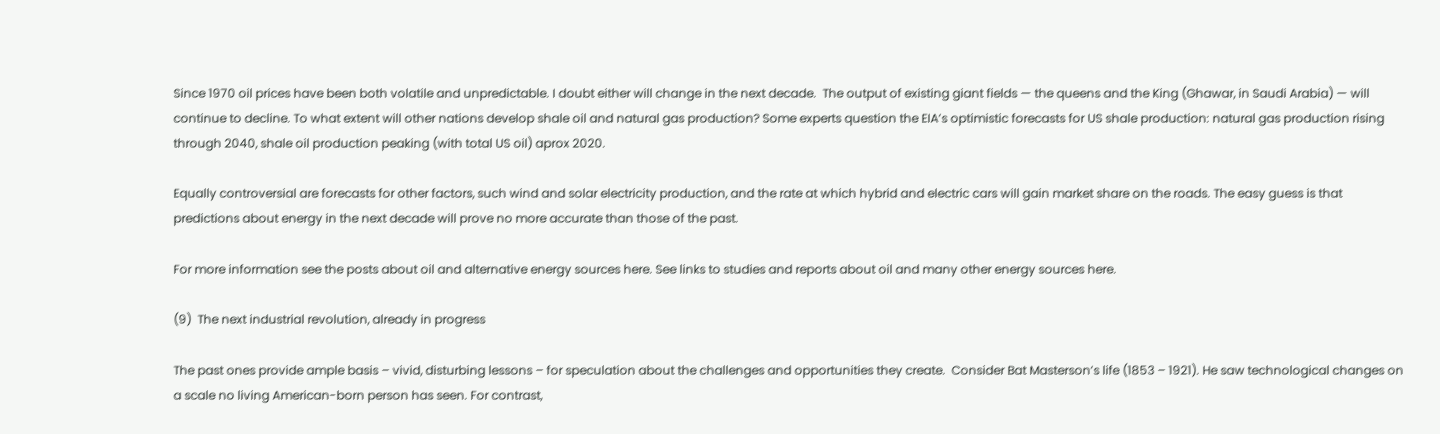Since 1970 oil prices have been both volatile and unpredictable. I doubt either will change in the next decade.  The output of existing giant fields — the queens and the King (Ghawar, in Saudi Arabia) — will continue to decline. To what extent will other nations develop shale oil and natural gas production? Some experts question the EIA’s optimistic forecasts for US shale production: natural gas production rising through 2040, shale oil production peaking (with total US oil) aprox 2020.

Equally controversial are forecasts for other factors, such wind and solar electricity production, and the rate at which hybrid and electric cars will gain market share on the roads. The easy guess is that predictions about energy in the next decade will prove no more accurate than those of the past.

For more information see the posts about oil and alternative energy sources here. See links to studies and reports about oil and many other energy sources here.

(9)  The next industrial revolution, already in progress

The past ones provide ample basis – vivid, disturbing lessons – for speculation about the challenges and opportunities they create.  Consider Bat Masterson’s life (1853 – 1921). He saw technological changes on a scale no living American-born person has seen. For contrast,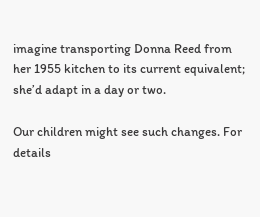imagine transporting Donna Reed from her 1955 kitchen to its current equivalent; she’d adapt in a day or two.

Our children might see such changes. For details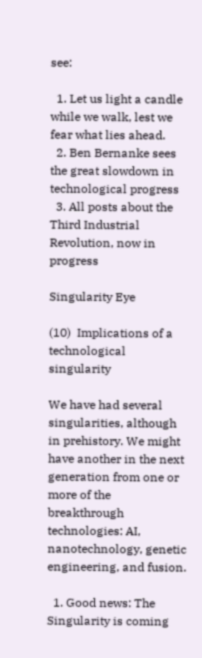see:

  1. Let us light a candle while we walk, lest we fear what lies ahead.
  2. Ben Bernanke sees the great slowdown in technological progress
  3. All posts about the Third Industrial Revolution, now in progress

Singularity Eye

(10)  Implications of a technological singularity

We have had several singularities, although in prehistory. We might have another in the next generation from one or more of the breakthrough technologies: AI, nanotechnology, genetic engineering, and fusion.

  1. Good news: The Singularity is coming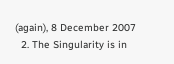(again), 8 December 2007
  2. The Singularity is in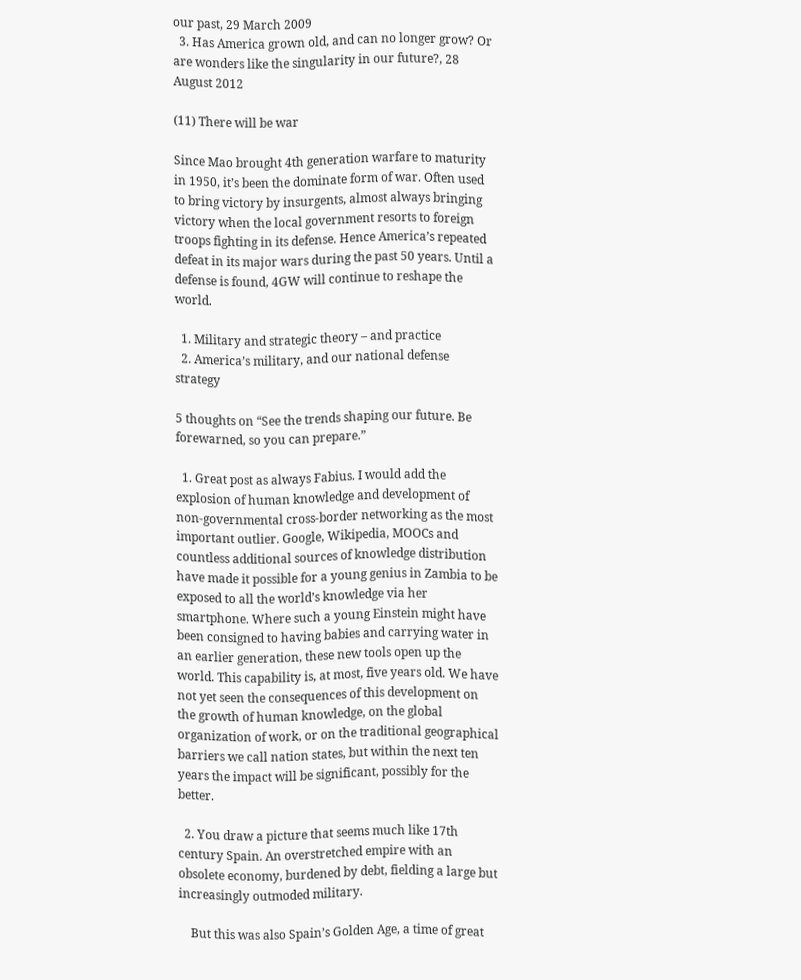our past, 29 March 2009
  3. Has America grown old, and can no longer grow? Or are wonders like the singularity in our future?, 28 August 2012

(11) There will be war

Since Mao brought 4th generation warfare to maturity in 1950, it’s been the dominate form of war. Often used to bring victory by insurgents, almost always bringing victory when the local government resorts to foreign troops fighting in its defense. Hence America’s repeated defeat in its major wars during the past 50 years. Until a defense is found, 4GW will continue to reshape the world.

  1. Military and strategic theory – and practice
  2. America’s military, and our national defense strategy

5 thoughts on “See the trends shaping our future. Be forewarned, so you can prepare.”

  1. Great post as always Fabius. I would add the explosion of human knowledge and development of non-governmental cross-border networking as the most important outlier. Google, Wikipedia, MOOCs and countless additional sources of knowledge distribution have made it possible for a young genius in Zambia to be exposed to all the world’s knowledge via her smartphone. Where such a young Einstein might have been consigned to having babies and carrying water in an earlier generation, these new tools open up the world. This capability is, at most, five years old. We have not yet seen the consequences of this development on the growth of human knowledge, on the global organization of work, or on the traditional geographical barriers we call nation states, but within the next ten years the impact will be significant, possibly for the better.

  2. You draw a picture that seems much like 17th century Spain. An overstretched empire with an obsolete economy, burdened by debt, fielding a large but increasingly outmoded military.

    But this was also Spain’s Golden Age, a time of great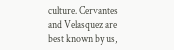culture. Cervantes and Velasquez are best known by us,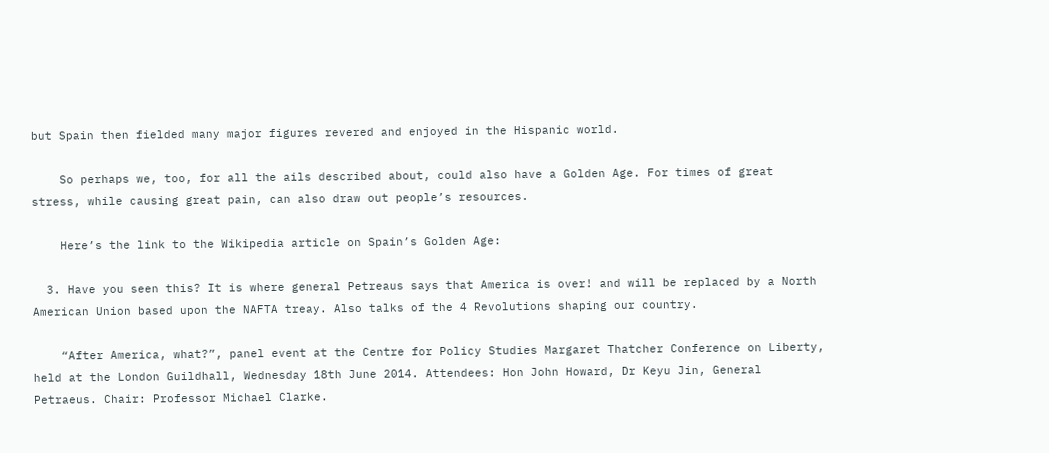but Spain then fielded many major figures revered and enjoyed in the Hispanic world.

    So perhaps we, too, for all the ails described about, could also have a Golden Age. For times of great stress, while causing great pain, can also draw out people’s resources.

    Here’s the link to the Wikipedia article on Spain’s Golden Age:

  3. Have you seen this? It is where general Petreaus says that America is over! and will be replaced by a North American Union based upon the NAFTA treay. Also talks of the 4 Revolutions shaping our country.

    “After America, what?”, panel event at the Centre for Policy Studies Margaret Thatcher Conference on Liberty, held at the London Guildhall, Wednesday 18th June 2014. Attendees: Hon John Howard, Dr Keyu Jin, General Petraeus. Chair: Professor Michael Clarke.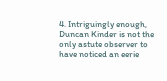4. Intriguingly enough, Duncan Kinder is not the only astute observer to have noticed an eerie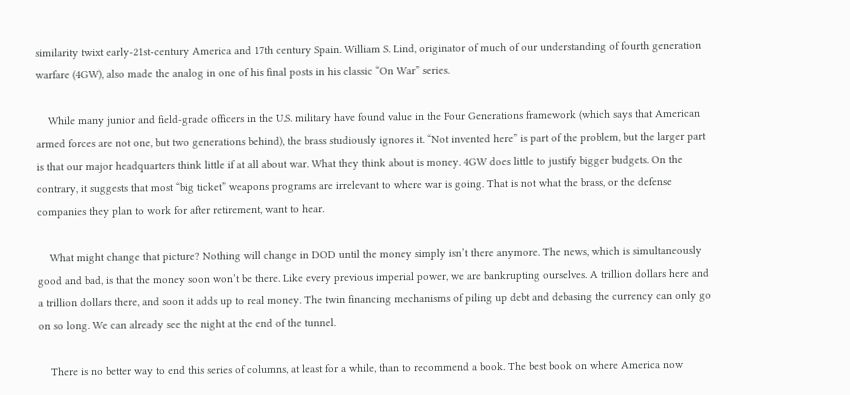similarity twixt early-21st-century America and 17th century Spain. William S. Lind, originator of much of our understanding of fourth generation warfare (4GW), also made the analog in one of his final posts in his classic “On War” series.

    While many junior and field-grade officers in the U.S. military have found value in the Four Generations framework (which says that American armed forces are not one, but two generations behind), the brass studiously ignores it. “Not invented here” is part of the problem, but the larger part is that our major headquarters think little if at all about war. What they think about is money. 4GW does little to justify bigger budgets. On the contrary, it suggests that most “big ticket” weapons programs are irrelevant to where war is going. That is not what the brass, or the defense companies they plan to work for after retirement, want to hear.

    What might change that picture? Nothing will change in DOD until the money simply isn’t there anymore. The news, which is simultaneously good and bad, is that the money soon won’t be there. Like every previous imperial power, we are bankrupting ourselves. A trillion dollars here and a trillion dollars there, and soon it adds up to real money. The twin financing mechanisms of piling up debt and debasing the currency can only go on so long. We can already see the night at the end of the tunnel.

    There is no better way to end this series of columns, at least for a while, than to recommend a book. The best book on where America now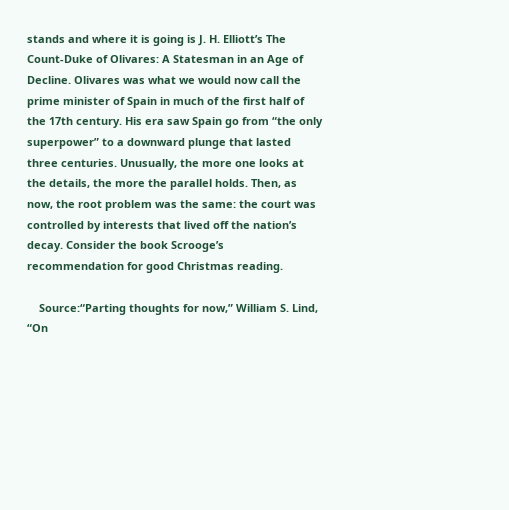stands and where it is going is J. H. Elliott’s The Count-Duke of Olivares: A Statesman in an Age of Decline. Olivares was what we would now call the prime minister of Spain in much of the first half of the 17th century. His era saw Spain go from “the only superpower” to a downward plunge that lasted three centuries. Unusually, the more one looks at the details, the more the parallel holds. Then, as now, the root problem was the same: the court was controlled by interests that lived off the nation’s decay. Consider the book Scrooge’s recommendation for good Christmas reading.

    Source:“Parting thoughts for now,” William S. Lind, “On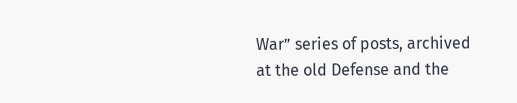War” series of posts, archived at the old Defense and the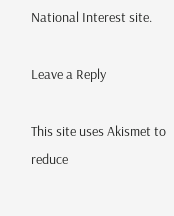National Interest site.

Leave a Reply

This site uses Akismet to reduce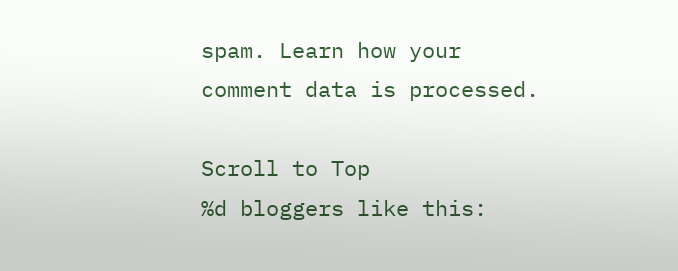spam. Learn how your comment data is processed.

Scroll to Top
%d bloggers like this: